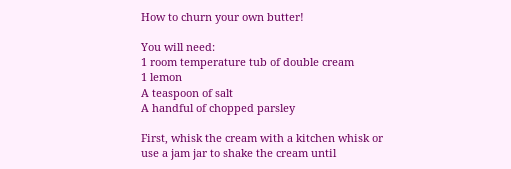How to churn your own butter!

You will need:
1 room temperature tub of double cream
1 lemon
A teaspoon of salt
A handful of chopped parsley

First, whisk the cream with a kitchen whisk or use a jam jar to shake the cream until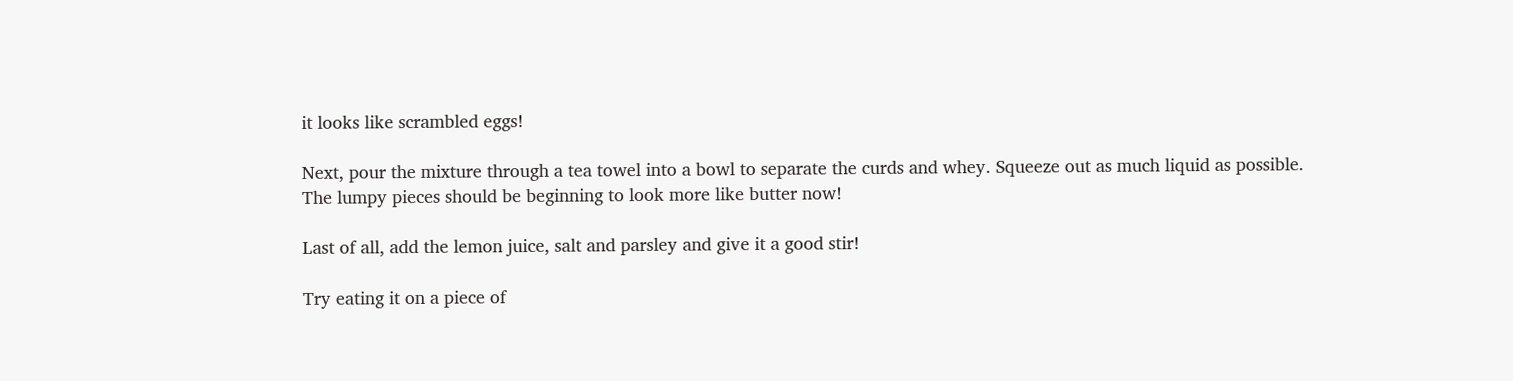it looks like scrambled eggs!

Next, pour the mixture through a tea towel into a bowl to separate the curds and whey. Squeeze out as much liquid as possible.
The lumpy pieces should be beginning to look more like butter now!

Last of all, add the lemon juice, salt and parsley and give it a good stir!

Try eating it on a piece of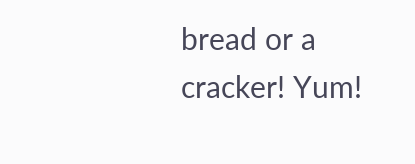bread or a cracker! Yum!